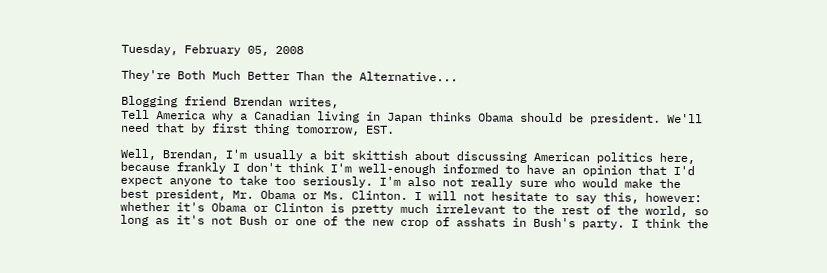Tuesday, February 05, 2008

They're Both Much Better Than the Alternative...

Blogging friend Brendan writes,
Tell America why a Canadian living in Japan thinks Obama should be president. We'll need that by first thing tomorrow, EST.

Well, Brendan, I'm usually a bit skittish about discussing American politics here, because frankly I don't think I'm well-enough informed to have an opinion that I'd expect anyone to take too seriously. I'm also not really sure who would make the best president, Mr. Obama or Ms. Clinton. I will not hesitate to say this, however: whether it's Obama or Clinton is pretty much irrelevant to the rest of the world, so long as it's not Bush or one of the new crop of asshats in Bush's party. I think the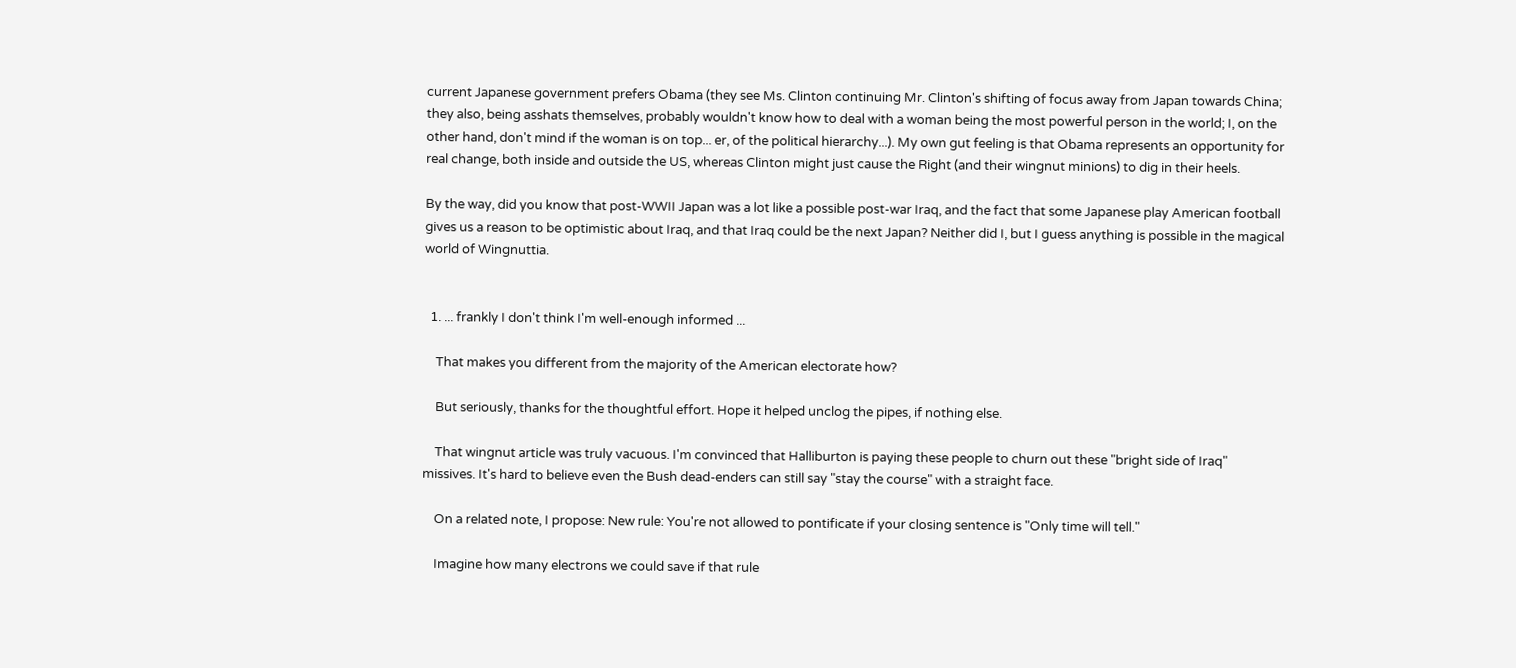current Japanese government prefers Obama (they see Ms. Clinton continuing Mr. Clinton's shifting of focus away from Japan towards China; they also, being asshats themselves, probably wouldn't know how to deal with a woman being the most powerful person in the world; I, on the other hand, don't mind if the woman is on top... er, of the political hierarchy...). My own gut feeling is that Obama represents an opportunity for real change, both inside and outside the US, whereas Clinton might just cause the Right (and their wingnut minions) to dig in their heels.

By the way, did you know that post-WWII Japan was a lot like a possible post-war Iraq, and the fact that some Japanese play American football gives us a reason to be optimistic about Iraq, and that Iraq could be the next Japan? Neither did I, but I guess anything is possible in the magical world of Wingnuttia.


  1. ... frankly I don't think I'm well-enough informed ...

    That makes you different from the majority of the American electorate how?

    But seriously, thanks for the thoughtful effort. Hope it helped unclog the pipes, if nothing else.

    That wingnut article was truly vacuous. I'm convinced that Halliburton is paying these people to churn out these "bright side of Iraq" missives. It's hard to believe even the Bush dead-enders can still say "stay the course" with a straight face.

    On a related note, I propose: New rule: You're not allowed to pontificate if your closing sentence is "Only time will tell."

    Imagine how many electrons we could save if that rule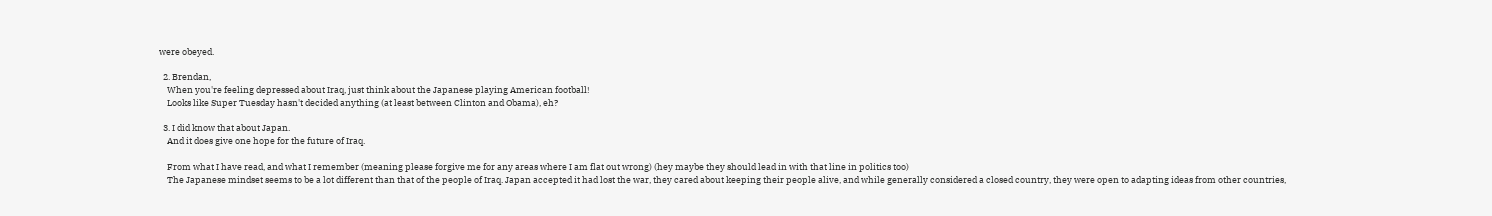were obeyed.

  2. Brendan,
    When you're feeling depressed about Iraq, just think about the Japanese playing American football!
    Looks like Super Tuesday hasn't decided anything (at least between Clinton and Obama), eh?

  3. I did know that about Japan.
    And it does give one hope for the future of Iraq.

    From what I have read, and what I remember (meaning please forgive me for any areas where I am flat out wrong) (hey maybe they should lead in with that line in politics too)
    The Japanese mindset seems to be a lot different than that of the people of Iraq. Japan accepted it had lost the war, they cared about keeping their people alive, and while generally considered a closed country, they were open to adapting ideas from other countries,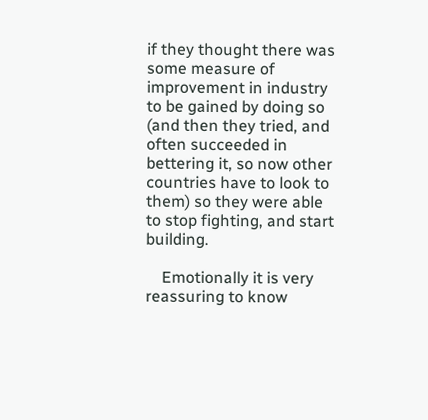if they thought there was some measure of improvement in industry to be gained by doing so (and then they tried, and often succeeded in bettering it, so now other countries have to look to them) so they were able to stop fighting, and start building.

    Emotionally it is very reassuring to know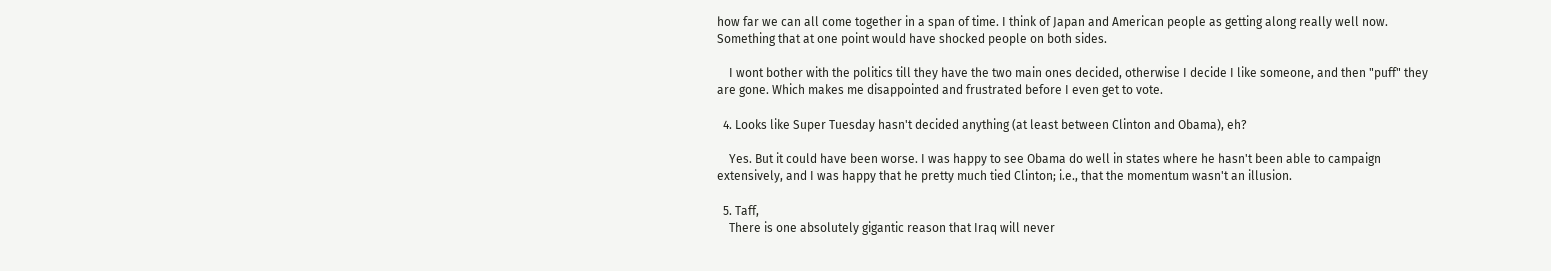how far we can all come together in a span of time. I think of Japan and American people as getting along really well now. Something that at one point would have shocked people on both sides.

    I wont bother with the politics till they have the two main ones decided, otherwise I decide I like someone, and then "puff" they are gone. Which makes me disappointed and frustrated before I even get to vote.

  4. Looks like Super Tuesday hasn't decided anything (at least between Clinton and Obama), eh?

    Yes. But it could have been worse. I was happy to see Obama do well in states where he hasn't been able to campaign extensively, and I was happy that he pretty much tied Clinton; i.e., that the momentum wasn't an illusion.

  5. Taff,
    There is one absolutely gigantic reason that Iraq will never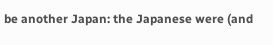be another Japan: the Japanese were (and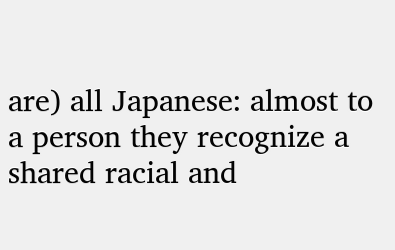are) all Japanese: almost to a person they recognize a shared racial and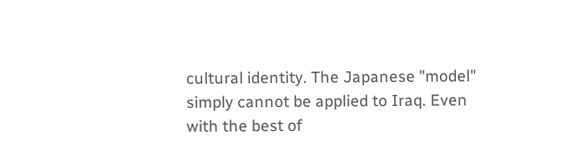cultural identity. The Japanese "model" simply cannot be applied to Iraq. Even with the best of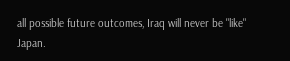all possible future outcomes, Iraq will never be "like" Japan.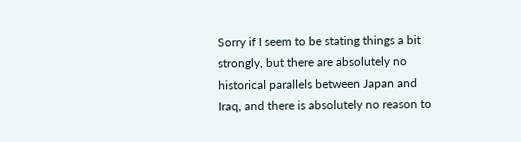Sorry if I seem to be stating things a bit strongly, but there are absolutely no historical parallels between Japan and Iraq, and there is absolutely no reason to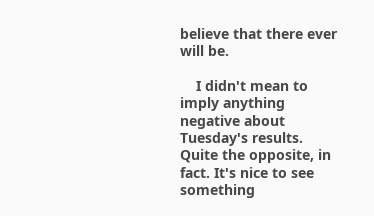believe that there ever will be.

    I didn't mean to imply anything negative about Tuesday's results. Quite the opposite, in fact. It's nice to see something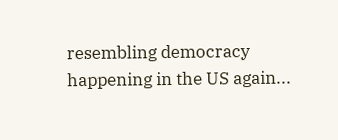resembling democracy happening in the US again...